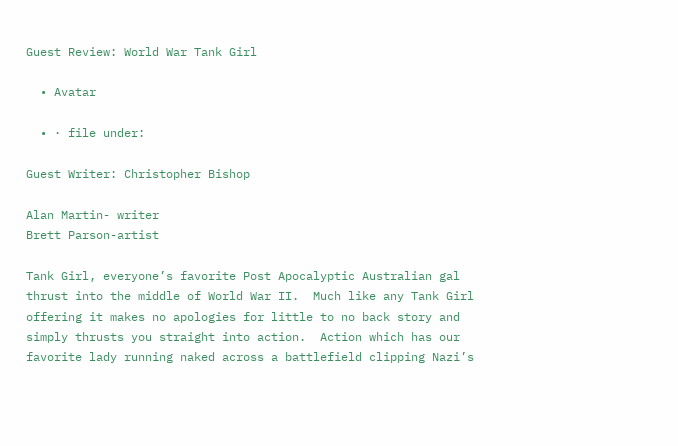Guest Review: World War Tank Girl

  • Avatar

  • · file under:

Guest Writer: Christopher Bishop

Alan Martin- writer
Brett Parson-artist

Tank Girl, everyone’s favorite Post Apocalyptic Australian gal thrust into the middle of World War II.  Much like any Tank Girl offering it makes no apologies for little to no back story and simply thrusts you straight into action.  Action which has our favorite lady running naked across a battlefield clipping Nazi’s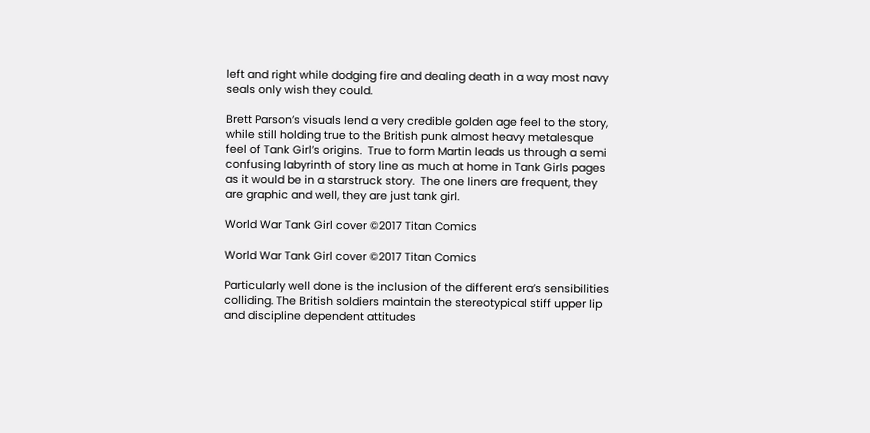left and right while dodging fire and dealing death in a way most navy seals only wish they could.

Brett Parson’s visuals lend a very credible golden age feel to the story, while still holding true to the British punk almost heavy metalesque feel of Tank Girl’s origins.  True to form Martin leads us through a semi confusing labyrinth of story line as much at home in Tank Girls pages as it would be in a starstruck story.  The one liners are frequent, they are graphic and well, they are just tank girl.

World War Tank Girl cover ©2017 Titan Comics

World War Tank Girl cover ©2017 Titan Comics

Particularly well done is the inclusion of the different era’s sensibilities colliding. The British soldiers maintain the stereotypical stiff upper lip and discipline dependent attitudes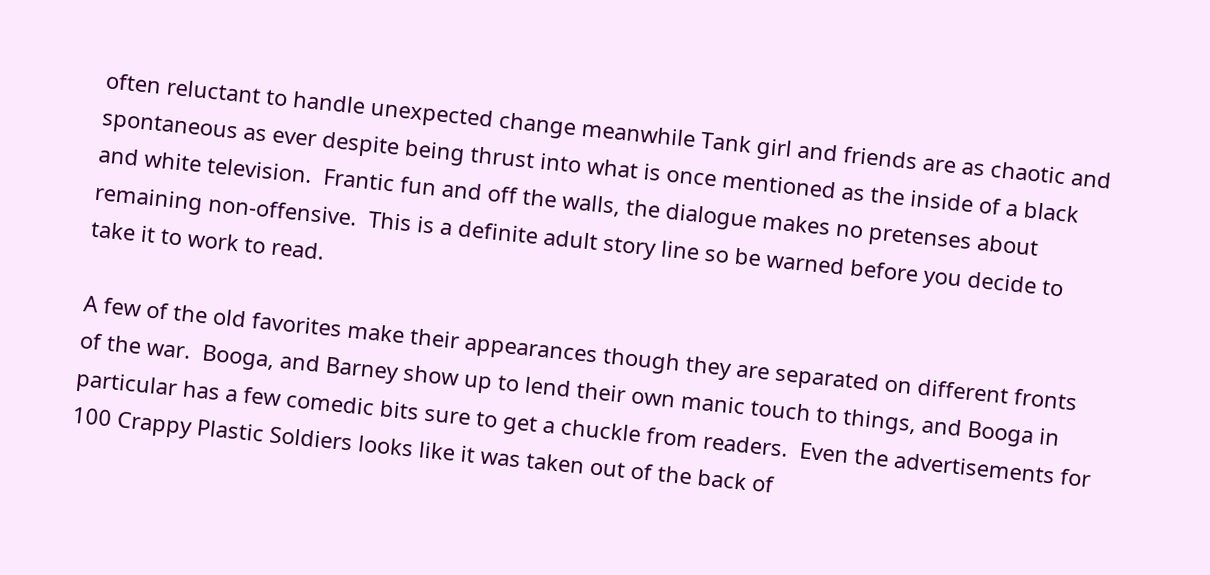often reluctant to handle unexpected change meanwhile Tank girl and friends are as chaotic and spontaneous as ever despite being thrust into what is once mentioned as the inside of a black and white television.  Frantic fun and off the walls, the dialogue makes no pretenses about remaining non-offensive.  This is a definite adult story line so be warned before you decide to take it to work to read.

A few of the old favorites make their appearances though they are separated on different fronts of the war.  Booga, and Barney show up to lend their own manic touch to things, and Booga in particular has a few comedic bits sure to get a chuckle from readers.  Even the advertisements for 100 Crappy Plastic Soldiers looks like it was taken out of the back of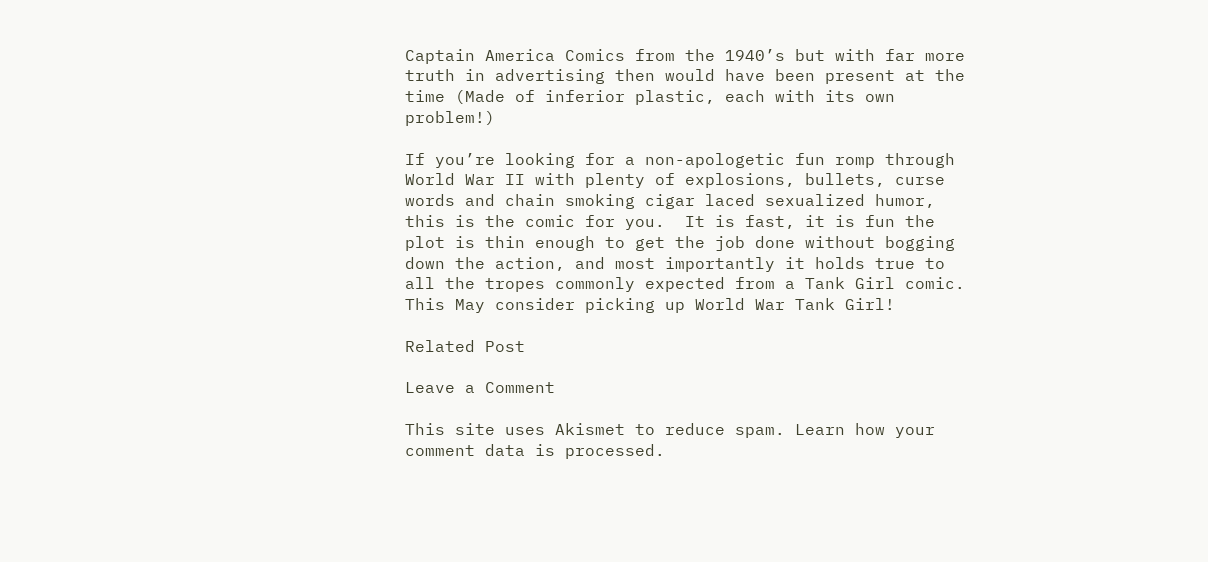Captain America Comics from the 1940’s but with far more truth in advertising then would have been present at the time (Made of inferior plastic, each with its own problem!)

If you’re looking for a non-apologetic fun romp through World War II with plenty of explosions, bullets, curse words and chain smoking cigar laced sexualized humor, this is the comic for you.  It is fast, it is fun the plot is thin enough to get the job done without bogging down the action, and most importantly it holds true to all the tropes commonly expected from a Tank Girl comic.  This May consider picking up World War Tank Girl!

Related Post

Leave a Comment

This site uses Akismet to reduce spam. Learn how your comment data is processed.